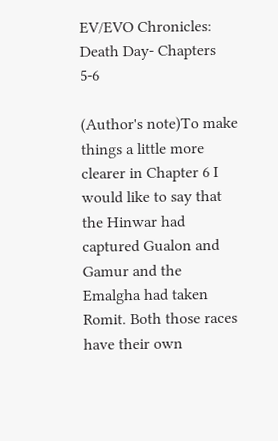EV/EVO Chronicles: Death Day- Chapters 5-6

(Author's note)To make things a little more clearer in Chapter 6 I would like to say that the Hinwar had captured Gualon and Gamur and the Emalgha had taken Romit. Both those races have their own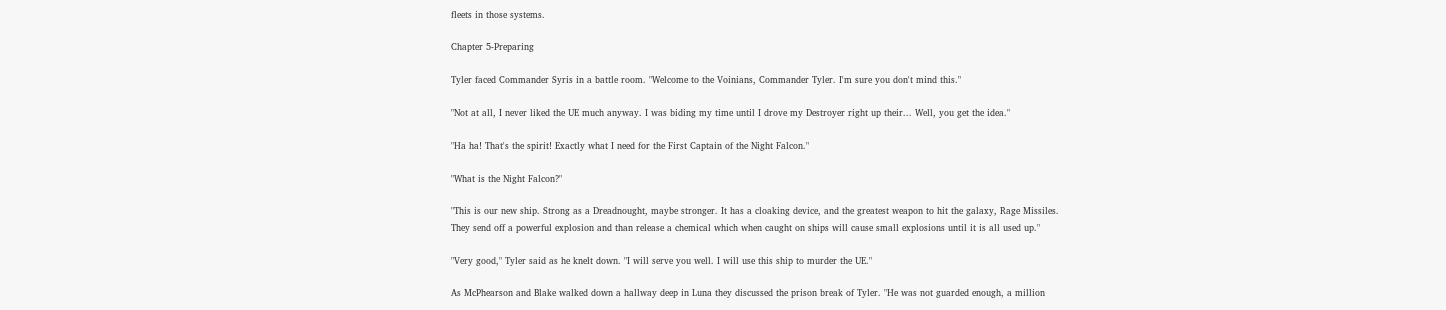fleets in those systems.

Chapter 5-Preparing

Tyler faced Commander Syris in a battle room. "Welcome to the Voinians, Commander Tyler. I'm sure you don't mind this."

"Not at all, I never liked the UE much anyway. I was biding my time until I drove my Destroyer right up their... Well, you get the idea."

"Ha ha! That's the spirit! Exactly what I need for the First Captain of the Night Falcon."

"What is the Night Falcon?"

"This is our new ship. Strong as a Dreadnought, maybe stronger. It has a cloaking device, and the greatest weapon to hit the galaxy, Rage Missiles. They send off a powerful explosion and than release a chemical which when caught on ships will cause small explosions until it is all used up."

"Very good," Tyler said as he knelt down. "I will serve you well. I will use this ship to murder the UE."

As McPhearson and Blake walked down a hallway deep in Luna they discussed the prison break of Tyler. "He was not guarded enough, a million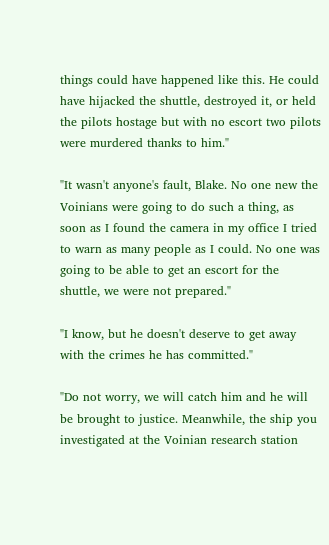things could have happened like this. He could have hijacked the shuttle, destroyed it, or held the pilots hostage but with no escort two pilots were murdered thanks to him."

"It wasn't anyone's fault, Blake. No one new the Voinians were going to do such a thing, as soon as I found the camera in my office I tried to warn as many people as I could. No one was going to be able to get an escort for the shuttle, we were not prepared."

"I know, but he doesn't deserve to get away with the crimes he has committed."

"Do not worry, we will catch him and he will be brought to justice. Meanwhile, the ship you investigated at the Voinian research station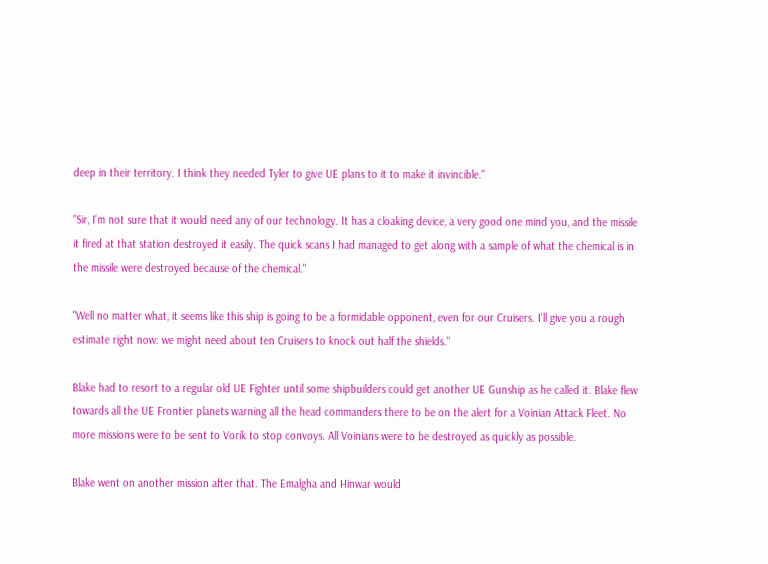deep in their territory. I think they needed Tyler to give UE plans to it to make it invincible."

"Sir, I'm not sure that it would need any of our technology. It has a cloaking device, a very good one mind you, and the missile it fired at that station destroyed it easily. The quick scans I had managed to get along with a sample of what the chemical is in the missile were destroyed because of the chemical."

"Well no matter what, it seems like this ship is going to be a formidable opponent, even for our Cruisers. I'll give you a rough estimate right now: we might need about ten Cruisers to knock out half the shields."

Blake had to resort to a regular old UE Fighter until some shipbuilders could get another UE Gunship as he called it. Blake flew towards all the UE Frontier planets warning all the head commanders there to be on the alert for a Voinian Attack Fleet. No more missions were to be sent to Vorik to stop convoys. All Voinians were to be destroyed as quickly as possible.

Blake went on another mission after that. The Emalgha and Hinwar would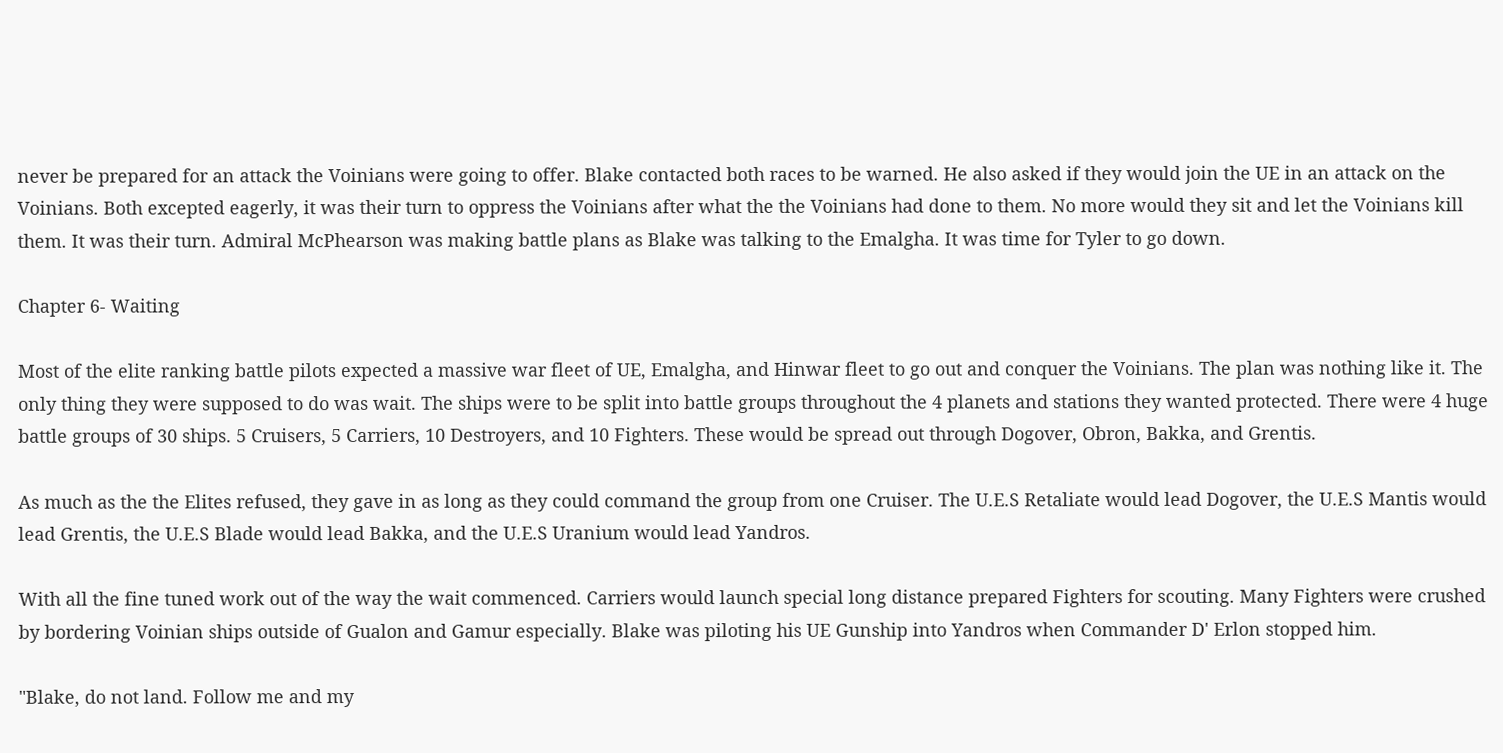never be prepared for an attack the Voinians were going to offer. Blake contacted both races to be warned. He also asked if they would join the UE in an attack on the Voinians. Both excepted eagerly, it was their turn to oppress the Voinians after what the the Voinians had done to them. No more would they sit and let the Voinians kill them. It was their turn. Admiral McPhearson was making battle plans as Blake was talking to the Emalgha. It was time for Tyler to go down.

Chapter 6- Waiting

Most of the elite ranking battle pilots expected a massive war fleet of UE, Emalgha, and Hinwar fleet to go out and conquer the Voinians. The plan was nothing like it. The only thing they were supposed to do was wait. The ships were to be split into battle groups throughout the 4 planets and stations they wanted protected. There were 4 huge battle groups of 30 ships. 5 Cruisers, 5 Carriers, 10 Destroyers, and 10 Fighters. These would be spread out through Dogover, Obron, Bakka, and Grentis.

As much as the the Elites refused, they gave in as long as they could command the group from one Cruiser. The U.E.S Retaliate would lead Dogover, the U.E.S Mantis would lead Grentis, the U.E.S Blade would lead Bakka, and the U.E.S Uranium would lead Yandros.

With all the fine tuned work out of the way the wait commenced. Carriers would launch special long distance prepared Fighters for scouting. Many Fighters were crushed by bordering Voinian ships outside of Gualon and Gamur especially. Blake was piloting his UE Gunship into Yandros when Commander D' Erlon stopped him.

"Blake, do not land. Follow me and my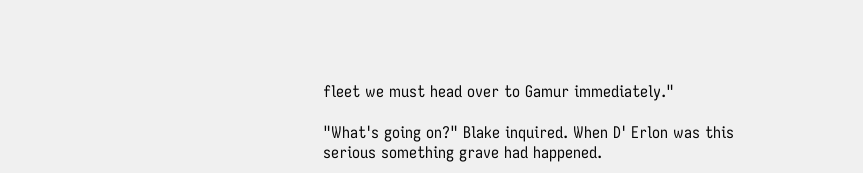fleet we must head over to Gamur immediately."

"What's going on?" Blake inquired. When D' Erlon was this serious something grave had happened.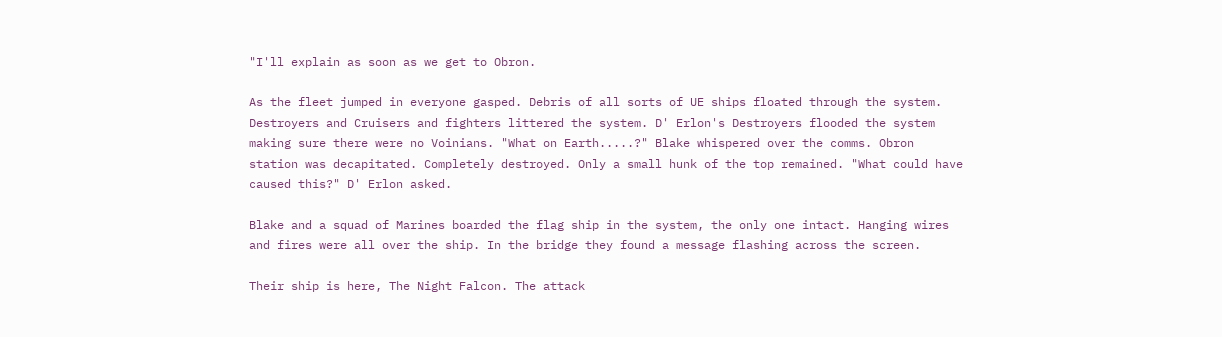"I'll explain as soon as we get to Obron.

As the fleet jumped in everyone gasped. Debris of all sorts of UE ships floated through the system. Destroyers and Cruisers and fighters littered the system. D' Erlon's Destroyers flooded the system making sure there were no Voinians. "What on Earth.....?" Blake whispered over the comms. Obron station was decapitated. Completely destroyed. Only a small hunk of the top remained. "What could have caused this?" D' Erlon asked.

Blake and a squad of Marines boarded the flag ship in the system, the only one intact. Hanging wires and fires were all over the ship. In the bridge they found a message flashing across the screen.

Their ship is here, The Night Falcon. The attack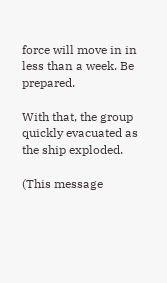force will move in in less than a week. Be prepared.

With that, the group quickly evacuated as the ship exploded.

(This message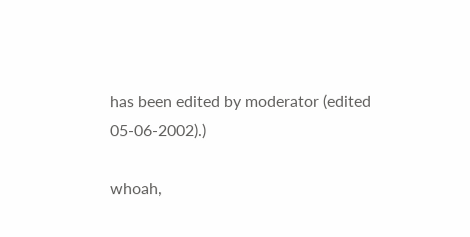has been edited by moderator (edited 05-06-2002).)

whoah,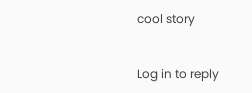cool story


Log in to reply